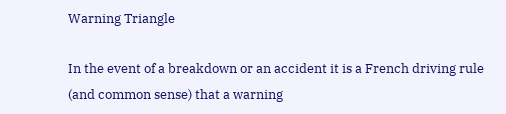Warning Triangle

In the event of a breakdown or an accident it is a French driving rule (and common sense) that a warning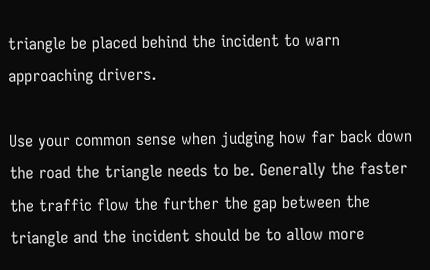triangle be placed behind the incident to warn approaching drivers.

Use your common sense when judging how far back down the road the triangle needs to be. Generally the faster the traffic flow the further the gap between the triangle and the incident should be to allow more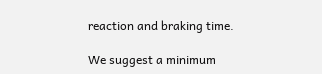reaction and braking time.

We suggest a minimum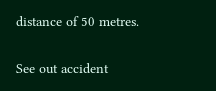distance of 50 metres.

See out accident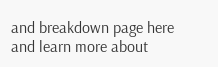and breakdown page here and learn more about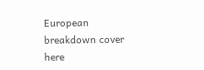European breakdown cover here